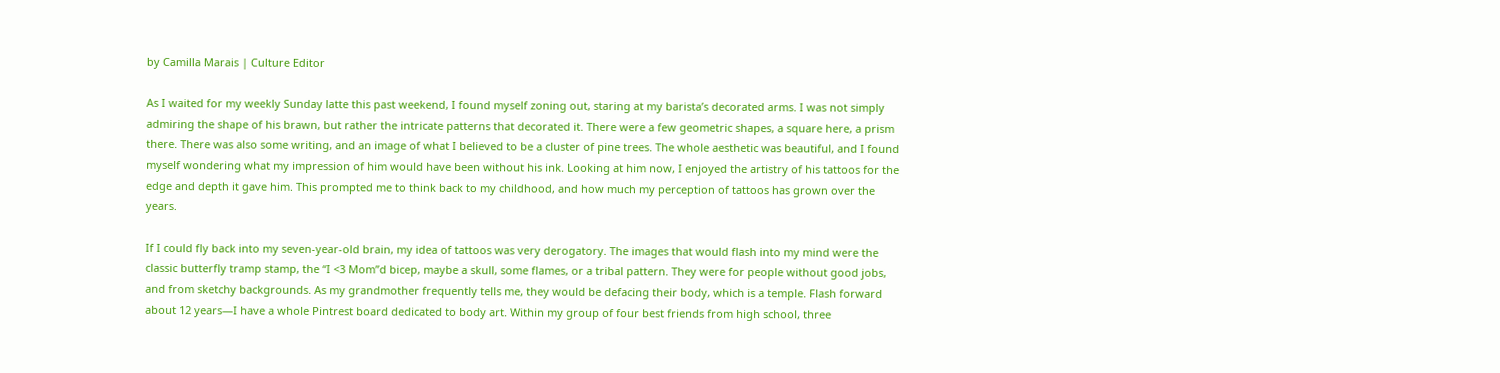by Camilla Marais | Culture Editor

As I waited for my weekly Sunday latte this past weekend, I found myself zoning out, staring at my barista’s decorated arms. I was not simply admiring the shape of his brawn, but rather the intricate patterns that decorated it. There were a few geometric shapes, a square here, a prism there. There was also some writing, and an image of what I believed to be a cluster of pine trees. The whole aesthetic was beautiful, and I found myself wondering what my impression of him would have been without his ink. Looking at him now, I enjoyed the artistry of his tattoos for the edge and depth it gave him. This prompted me to think back to my childhood, and how much my perception of tattoos has grown over the years.

If I could fly back into my seven-year-old brain, my idea of tattoos was very derogatory. The images that would flash into my mind were the classic butterfly tramp stamp, the “I <3 Mom”d bicep, maybe a skull, some flames, or a tribal pattern. They were for people without good jobs, and from sketchy backgrounds. As my grandmother frequently tells me, they would be defacing their body, which is a temple. Flash forward about 12 years—I have a whole Pintrest board dedicated to body art. Within my group of four best friends from high school, three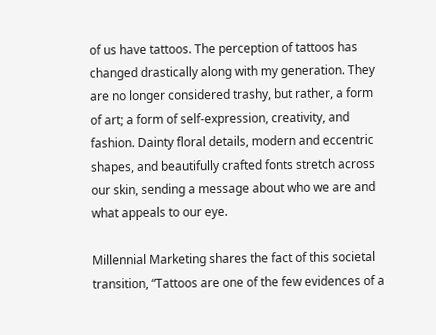of us have tattoos. The perception of tattoos has changed drastically along with my generation. They are no longer considered trashy, but rather, a form of art; a form of self-expression, creativity, and fashion. Dainty floral details, modern and eccentric shapes, and beautifully crafted fonts stretch across our skin, sending a message about who we are and what appeals to our eye.

Millennial Marketing shares the fact of this societal transition, “Tattoos are one of the few evidences of a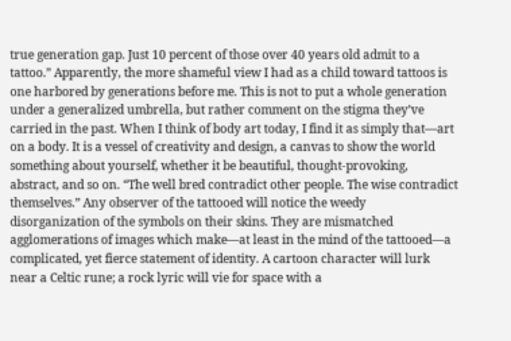true generation gap. Just 10 percent of those over 40 years old admit to a tattoo.” Apparently, the more shameful view I had as a child toward tattoos is one harbored by generations before me. This is not to put a whole generation under a generalized umbrella, but rather comment on the stigma they’ve carried in the past. When I think of body art today, I find it as simply that—art on a body. It is a vessel of creativity and design, a canvas to show the world something about yourself, whether it be beautiful, thought-provoking, abstract, and so on. “The well bred contradict other people. The wise contradict themselves.” Any observer of the tattooed will notice the weedy disorganization of the symbols on their skins. They are mismatched agglomerations of images which make—at least in the mind of the tattooed—a complicated, yet fierce statement of identity. A cartoon character will lurk near a Celtic rune; a rock lyric will vie for space with a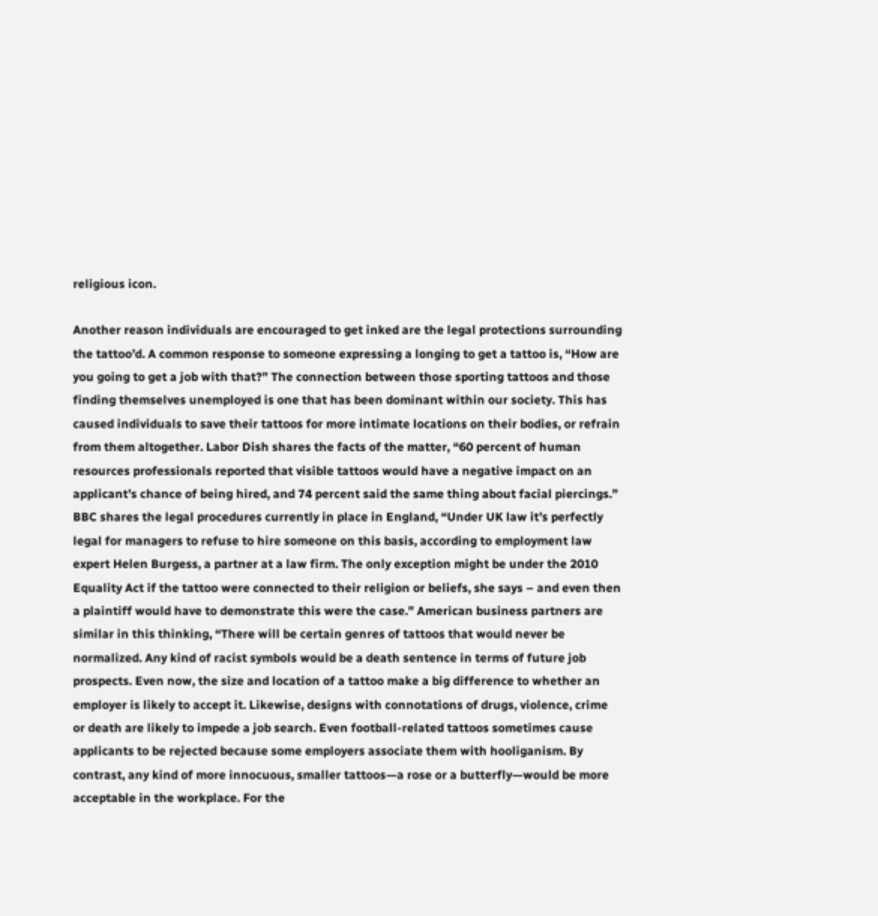religious icon.

Another reason individuals are encouraged to get inked are the legal protections surrounding the tattoo’d. A common response to someone expressing a longing to get a tattoo is, “How are you going to get a job with that?” The connection between those sporting tattoos and those finding themselves unemployed is one that has been dominant within our society. This has caused individuals to save their tattoos for more intimate locations on their bodies, or refrain from them altogether. Labor Dish shares the facts of the matter, “60 percent of human resources professionals reported that visible tattoos would have a negative impact on an applicant’s chance of being hired, and 74 percent said the same thing about facial piercings.” BBC shares the legal procedures currently in place in England, “Under UK law it’s perfectly legal for managers to refuse to hire someone on this basis, according to employment law expert Helen Burgess, a partner at a law firm. The only exception might be under the 2010 Equality Act if the tattoo were connected to their religion or beliefs, she says – and even then a plaintiff would have to demonstrate this were the case.” American business partners are similar in this thinking, “There will be certain genres of tattoos that would never be normalized. Any kind of racist symbols would be a death sentence in terms of future job prospects. Even now, the size and location of a tattoo make a big difference to whether an employer is likely to accept it. Likewise, designs with connotations of drugs, violence, crime or death are likely to impede a job search. Even football-related tattoos sometimes cause applicants to be rejected because some employers associate them with hooliganism. By contrast, any kind of more innocuous, smaller tattoos—a rose or a butterfly—would be more acceptable in the workplace. For the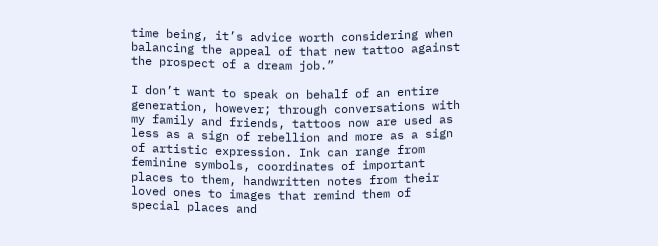time being, it’s advice worth considering when balancing the appeal of that new tattoo against the prospect of a dream job.”

I don’t want to speak on behalf of an entire generation, however; through conversations with my family and friends, tattoos now are used as less as a sign of rebellion and more as a sign of artistic expression. Ink can range from feminine symbols, coordinates of important places to them, handwritten notes from their loved ones to images that remind them of special places and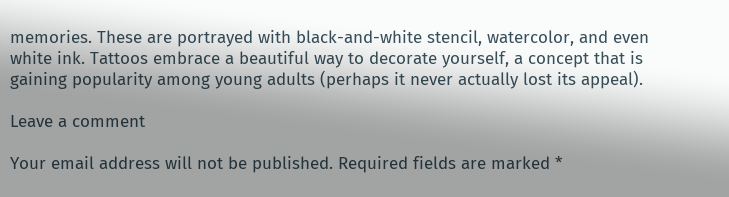memories. These are portrayed with black-and-white stencil, watercolor, and even white ink. Tattoos embrace a beautiful way to decorate yourself, a concept that is gaining popularity among young adults (perhaps it never actually lost its appeal).

Leave a comment

Your email address will not be published. Required fields are marked *